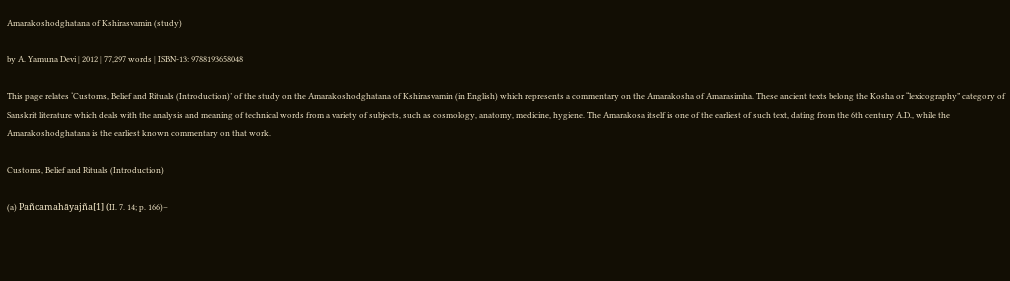Amarakoshodghatana of Kshirasvamin (study)

by A. Yamuna Devi | 2012 | 77,297 words | ISBN-13: 9788193658048

This page relates ‘Customs, Belief and Rituals (Introduction)’ of the study on the Amarakoshodghatana of Kshirasvamin (in English) which represents a commentary on the Amarakosha of Amarasimha. These ancient texts belong the Kosha or “lexicography” category of Sanskrit literature which deals with the analysis and meaning of technical words from a variety of subjects, such as cosmology, anatomy, medicine, hygiene. The Amarakosa itself is one of the earliest of such text, dating from the 6th century A.D., while the Amarakoshodghatana is the earliest known commentary on that work.

Customs, Belief and Rituals (Introduction)

(a) Pañcamahāyajña[1] (II. 7. 14; p. 166)–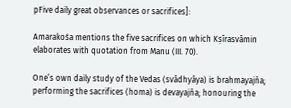pFive daily great observances or sacrifices]:

Amarakośa mentions the five sacrifices on which Kṣīrasvāmin elaborates with quotation from Manu (III. 70).

One’s own daily study of the Vedas (svādhyāya) is brahmayajña; performing the sacrifices (homa) is devayajña; honouring the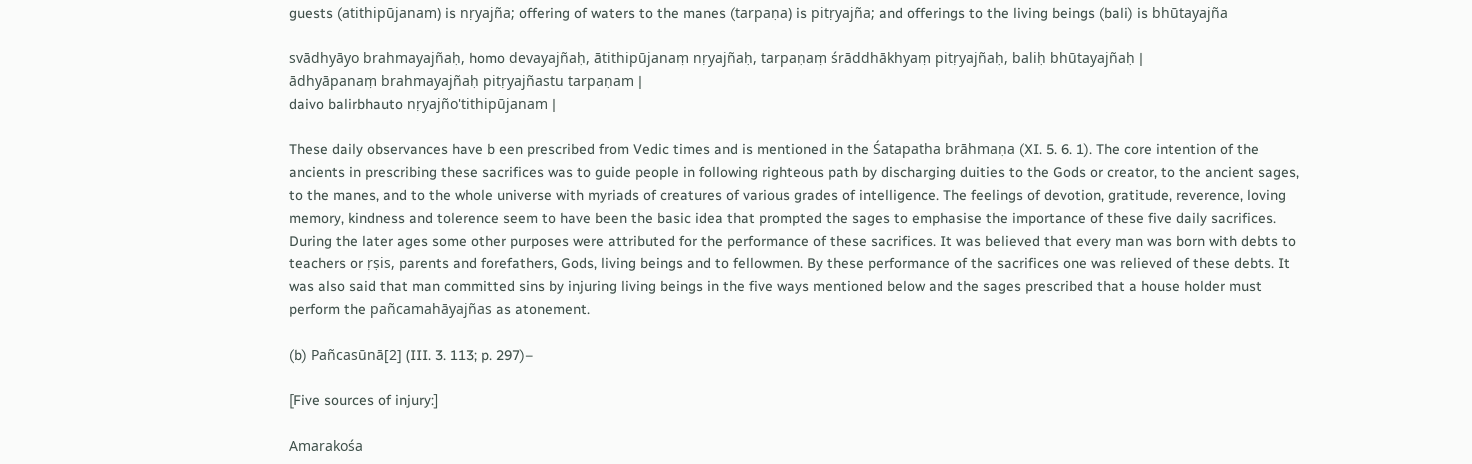guests (atithipūjanam) is nṛyajña; offering of waters to the manes (tarpaṇa) is pitṛyajña; and offerings to the living beings (bali) is bhūtayajña

svādhyāyo brahmayajñaḥ, homo devayajñaḥ, ātithipūjanaṃ nṛyajñaḥ, tarpaṇaṃ śrāddhākhyaṃ pitṛyajñaḥ, baliḥ bhūtayajñaḥ |
ādhyāpanaṃ brahmayajñaḥ pitṛyajñastu tarpaṇam |
daivo balirbhauto nṛyajño'tithipūjanam |

These daily observances have b een prescribed from Vedic times and is mentioned in the Śatapatha brāhmaṇa (XI. 5. 6. 1). The core intention of the ancients in prescribing these sacrifices was to guide people in following righteous path by discharging duities to the Gods or creator, to the ancient sages, to the manes, and to the whole universe with myriads of creatures of various grades of intelligence. The feelings of devotion, gratitude, reverence, loving memory, kindness and tolerence seem to have been the basic idea that prompted the sages to emphasise the importance of these five daily sacrifices. During the later ages some other purposes were attributed for the performance of these sacrifices. It was believed that every man was born with debts to teachers or ṛṣis, parents and forefathers, Gods, living beings and to fellowmen. By these performance of the sacrifices one was relieved of these debts. It was also said that man committed sins by injuring living beings in the five ways mentioned below and the sages prescribed that a house holder must perform the pañcamahāyajñas as atonement.

(b) Pañcasūnā[2] (III. 3. 113; p. 297)–

[Five sources of injury:]

Amarakośa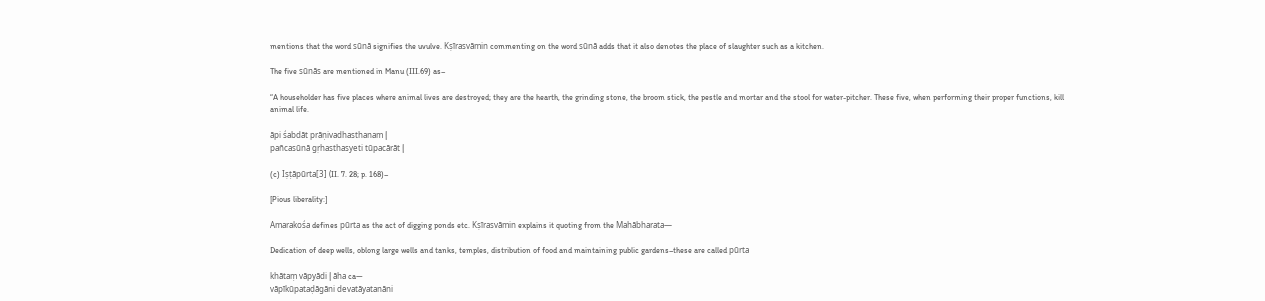mentions that the word sūnā signifies the uvulve. Kṣīrasvāmin commenting on the word sūnā adds that it also denotes the place of slaughter such as a kitchen.

The five sūnās are mentioned in Manu (III.69) as–

“A householder has five places where animal lives are destroyed; they are the hearth, the grinding stone, the broom stick, the pestle and mortar and the stool for water-pitcher. These five, when performing their proper functions, kill animal life.

āpi śabdāt prāṇivadhasthanam |
pañcasūnā gṛhasthasyeti tūpacārāt |

(c) Iṣṭāpūrta[3] (II. 7. 28; p. 168)–

[Pious liberality:]

Amarakośa defines pūrta as the act of digging ponds etc. Kṣīrasvāmin explains it quoting from the Mahābharata—

Dedication of deep wells, oblong large wells and tanks, temples, distribution of food and maintaining public gardens–these are called pūrta

khātaṃ vāpyādi | āha ca—
vāpīkūpataḍāgāni devatāyatanāni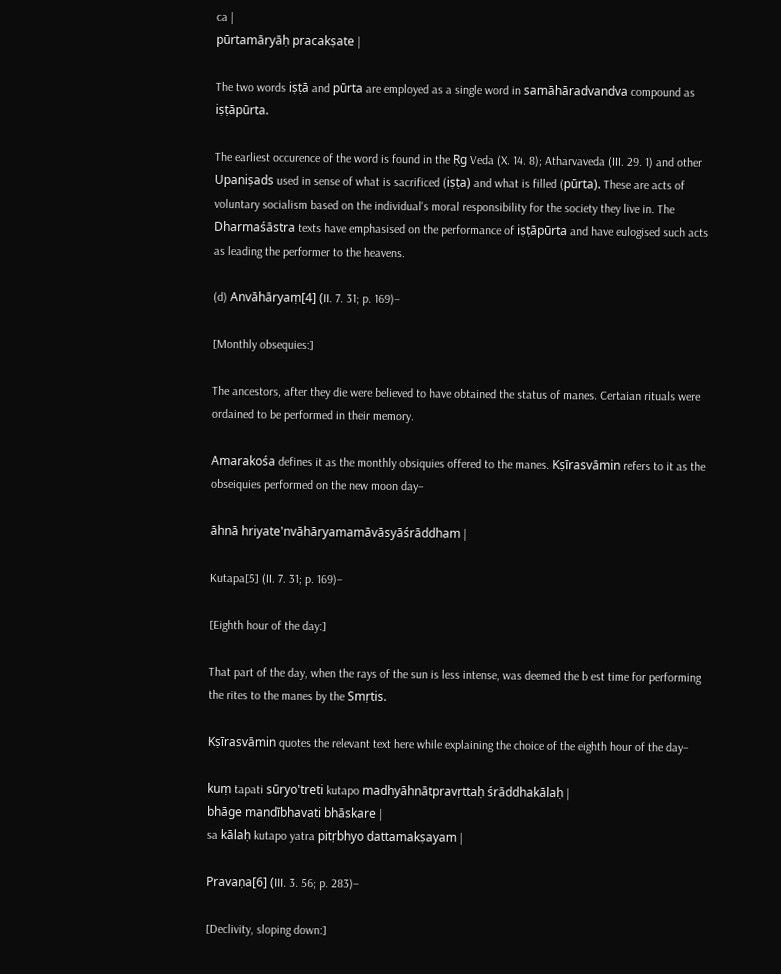ca |
pūrtamāryāḥ pracakṣate |

The two words iṣṭā and pūrta are employed as a single word in samāhāradvandva compound as iṣṭāpūrta.

The earliest occurence of the word is found in the Ṛg Veda (X. 14. 8); Atharvaveda (III. 29. 1) and other Upaniṣads used in sense of what is sacrificed (iṣṭa) and what is filled (pūrta). These are acts of voluntary socialism based on the individual's moral responsibility for the society they live in. The Dharmaśāstra texts have emphasised on the performance of iṣṭāpūrta and have eulogised such acts as leading the performer to the heavens.

(d) Anvāhāryaṃ[4] (II. 7. 31; p. 169)–

[Monthly obsequies:]

The ancestors, after they die were believed to have obtained the status of manes. Certaian rituals were ordained to be performed in their memory.

Amarakośa defines it as the monthly obsiquies offered to the manes. Kṣīrasvāmin refers to it as the obseiquies performed on the new moon day–

āhnā hriyate'nvāhāryamamāvāsyāśrāddham |

Kutapa[5] (II. 7. 31; p. 169)–

[Eighth hour of the day:]

That part of the day, when the rays of the sun is less intense, was deemed the b est time for performing the rites to the manes by the Smṛtis.

Kṣīrasvāmin quotes the relevant text here while explaining the choice of the eighth hour of the day–

kuṃ tapati sūryo'treti kutapo madhyāhnātpravṛttaḥ śrāddhakālaḥ |
bhāge mandībhavati bhāskare |
sa kālaḥ kutapo yatra pitṛbhyo dattamakṣayam |

Pravaṇa[6] (III. 3. 56; p. 283)–

[Declivity, sloping down:]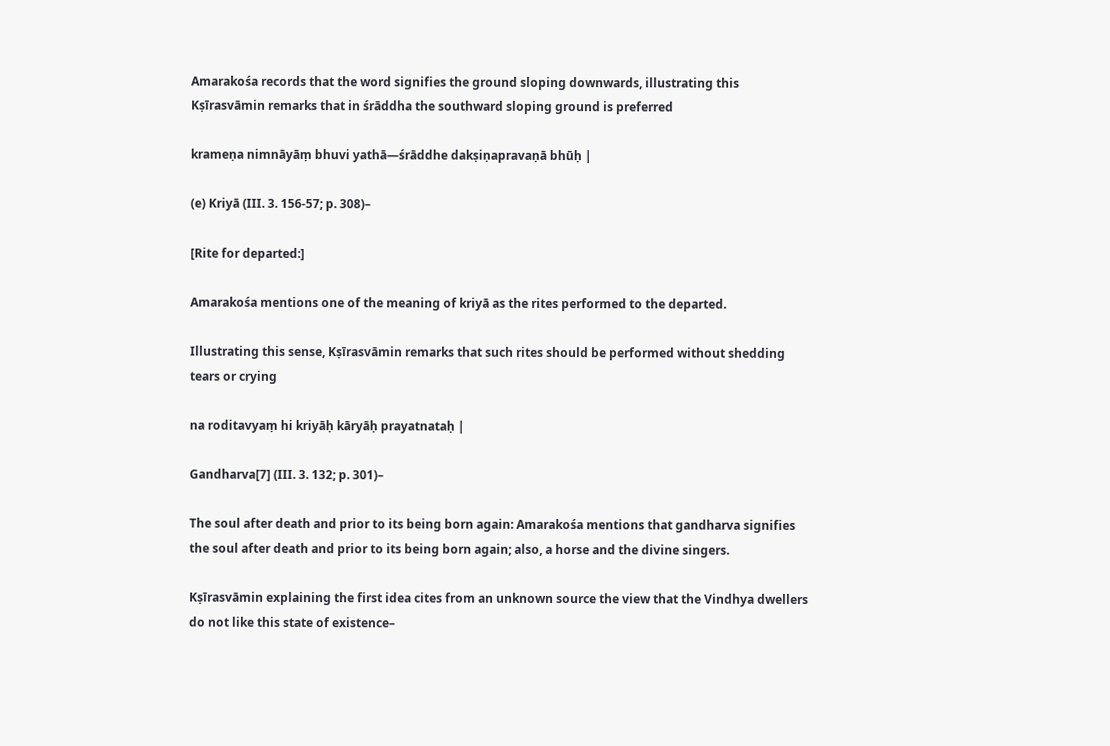Amarakośa records that the word signifies the ground sloping downwards, illustrating this Kṣīrasvāmin remarks that in śrāddha the southward sloping ground is preferred

krameṇa nimnāyāṃ bhuvi yathā—śrāddhe dakṣiṇapravaṇā bhūḥ |

(e) Kriyā (III. 3. 156-57; p. 308)–

[Rite for departed:]

Amarakośa mentions one of the meaning of kriyā as the rites performed to the departed.

Illustrating this sense, Kṣīrasvāmin remarks that such rites should be performed without shedding tears or crying

na roditavyaṃ hi kriyāḥ kāryāḥ prayatnataḥ |

Gandharva[7] (III. 3. 132; p. 301)–

The soul after death and prior to its being born again: Amarakośa mentions that gandharva signifies the soul after death and prior to its being born again; also, a horse and the divine singers.

Kṣīrasvāmin explaining the first idea cites from an unknown source the view that the Vindhya dwellers do not like this state of existence–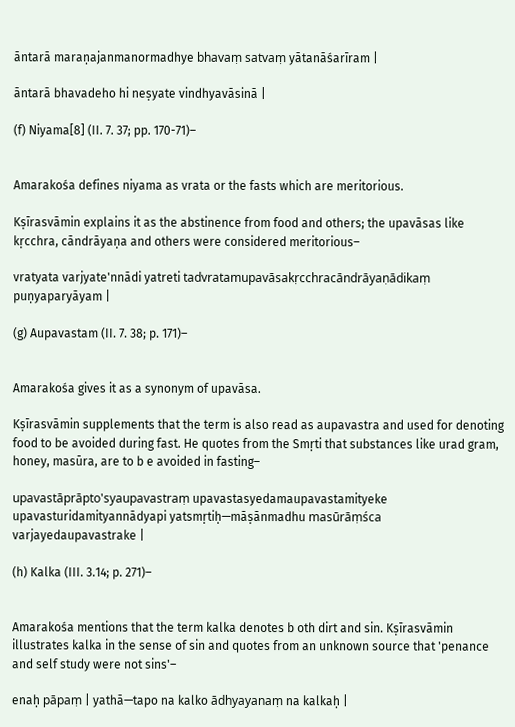āntarā maraṇajanmanormadhye bhavaṃ satvaṃ yātanāśarīram |

āntarā bhavadeho hi neṣyate vindhyavāsinā |

(f) Niyama[8] (II. 7. 37; pp. 170-71)–


Amarakośa defines niyama as vrata or the fasts which are meritorious.

Kṣīrasvāmin explains it as the abstinence from food and others; the upavāsas like kṛcchra, cāndrāyaṇa and others were considered meritorious–

vratyata varjyate'nnādi yatreti tadvratamupavāsakṛcchracāndrāyaṇādikaṃ puṇyaparyāyam |

(g) Aupavastam (II. 7. 38; p. 171)–


Amarakośa gives it as a synonym of upavāsa.

Kṣīrasvāmin supplements that the term is also read as aupavastra and used for denoting food to be avoided during fast. He quotes from the Smṛti that substances like urad gram, honey, masūra, are to b e avoided in fasting–

upavastāprāpto'syaupavastraṃ upavastasyedamaupavastamityeke upavasturidamityannādyapi yatsmṛtiḥ—māṣānmadhu masūrāṃśca varjayedaupavastrake |

(h) Kalka (III. 3.14; p. 271)–


Amarakośa mentions that the term kalka denotes b oth dirt and sin. Kṣīrasvāmin illustrates kalka in the sense of sin and quotes from an unknown source that 'penance and self study were not sins'–

enaḥ pāpaṃ | yathā—tapo na kalko ādhyayanaṃ na kalkaḥ |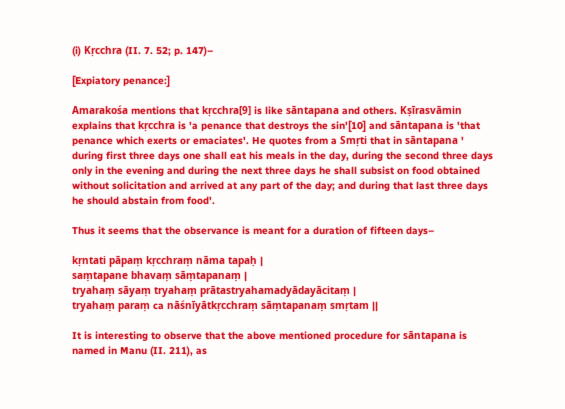(i) Kṛcchra (II. 7. 52; p. 147)–

[Expiatory penance:]

Amarakośa mentions that kṛcchra[9] is like sāntapana and others. Kṣīrasvāmin explains that kṛcchra is 'a penance that destroys the sin'[10] and sāntapana is 'that penance which exerts or emaciates'. He quotes from a Smṛti that in sāntapana ' during first three days one shall eat his meals in the day, during the second three days only in the evening and during the next three days he shall subsist on food obtained without solicitation and arrived at any part of the day; and during that last three days he should abstain from food'.

Thus it seems that the observance is meant for a duration of fifteen days–

kṛntati pāpaṃ kṛcchraṃ nāma tapaḥ |
saṃtapane bhavaṃ sāṃtapanaṃ |
tryahaṃ sāyaṃ tryahaṃ prātastryahamadyādayācitaṃ |
tryahaṃ paraṃ ca nāśnīyātkṛcchraṃ sāṃtapanaṃ smṛtam ||

It is interesting to observe that the above mentioned procedure for sāntapana is named in Manu (II. 211), as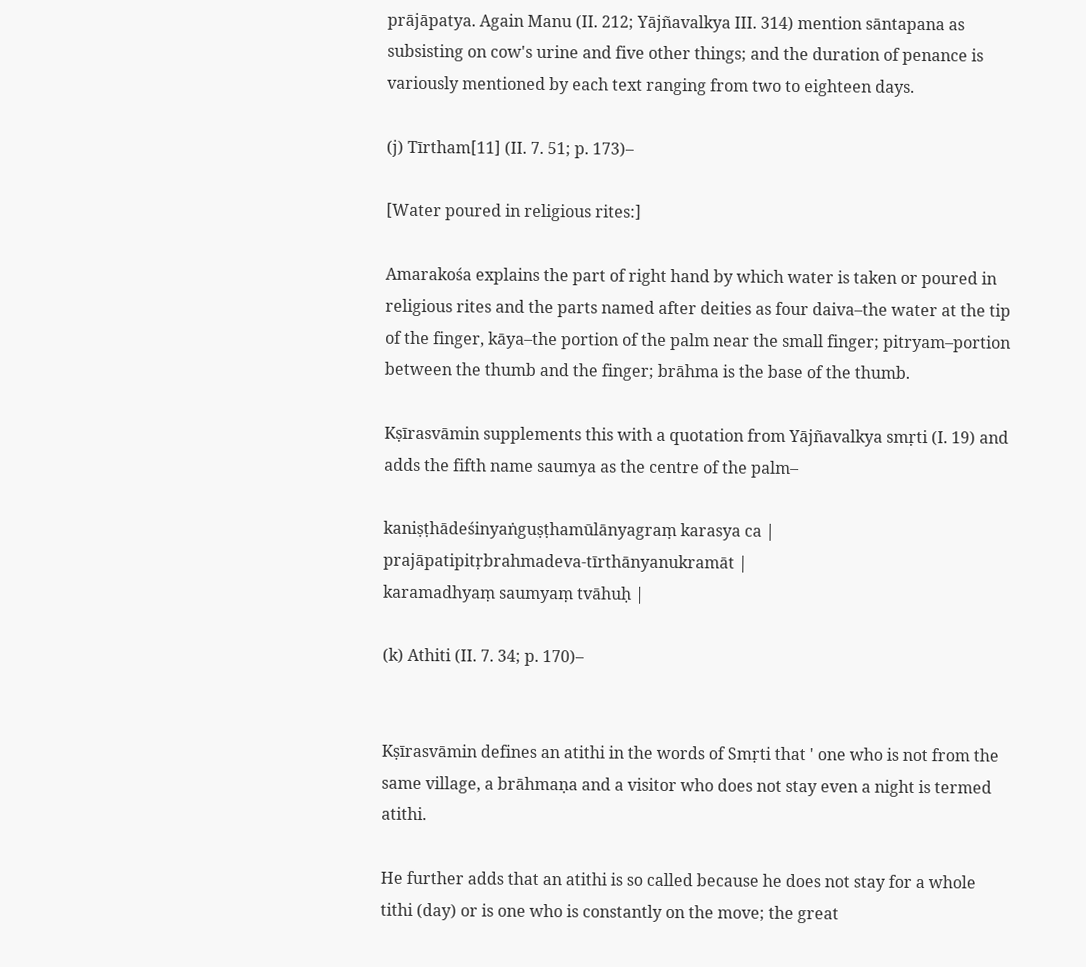prājāpatya. Again Manu (II. 212; Yājñavalkya III. 314) mention sāntapana as subsisting on cow's urine and five other things; and the duration of penance is variously mentioned by each text ranging from two to eighteen days.

(j) Tīrtham[11] (II. 7. 51; p. 173)–

[Water poured in religious rites:]

Amarakośa explains the part of right hand by which water is taken or poured in religious rites and the parts named after deities as four daiva–the water at the tip of the finger, kāya–the portion of the palm near the small finger; pitryam–portion between the thumb and the finger; brāhma is the base of the thumb.

Kṣīrasvāmin supplements this with a quotation from Yājñavalkya smṛti (I. 19) and adds the fifth name saumya as the centre of the palm–

kaniṣṭhādeśinyaṅguṣṭhamūlānyagraṃ karasya ca |
prajāpatipitṛbrahmadeva-tīrthānyanukramāt |
karamadhyaṃ saumyaṃ tvāhuḥ |

(k) Athiti (II. 7. 34; p. 170)–


Kṣīrasvāmin defines an atithi in the words of Smṛti that ' one who is not from the same village, a brāhmaṇa and a visitor who does not stay even a night is termed atithi.

He further adds that an atithi is so called because he does not stay for a whole tithi (day) or is one who is constantly on the move; the great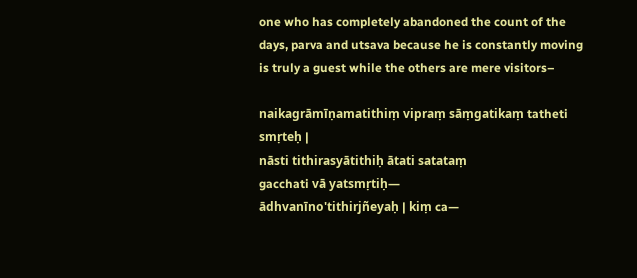one who has completely abandoned the count of the days, parva and utsava because he is constantly moving is truly a guest while the others are mere visitors–

naikagrāmīṇamatithiṃ vipraṃ sāṃgatikaṃ tatheti smṛteḥ |
nāsti tithirasyātithiḥ ātati satataṃ
gacchati vā yatsmṛtiḥ—
ādhvanīno'tithirjñeyaḥ | kiṃ ca—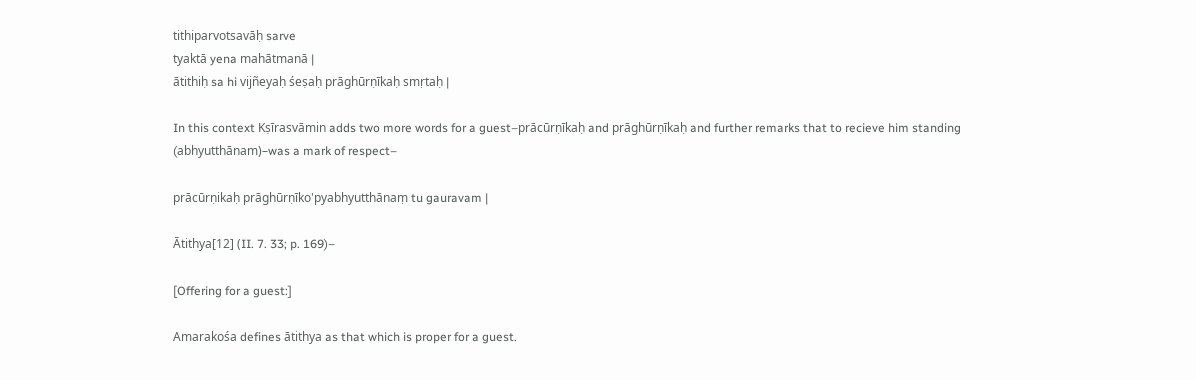tithiparvotsavāḥ sarve
tyaktā yena mahātmanā |
ātithiḥ sa hi vijñeyaḥ śeṣaḥ prāghūrṇīkaḥ smṛtaḥ |

In this context Kṣīrasvāmin adds two more words for a guest–prācūrṇīkaḥ and prāghūrṇīkaḥ and further remarks that to recieve him standing (abhyutthānam)–was a mark of respect–

prācūrṇikaḥ prāghūrṇīko'pyabhyutthānaṃ tu gauravam |

Ātithya[12] (II. 7. 33; p. 169)–

[Offering for a guest:]

Amarakośa defines ātithya as that which is proper for a guest.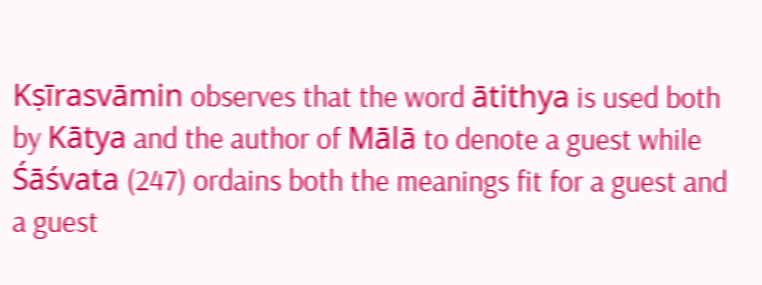Kṣīrasvāmin observes that the word ātithya is used both by Kātya and the author of Mālā to denote a guest while Śāśvata (247) ordains both the meanings fit for a guest and a guest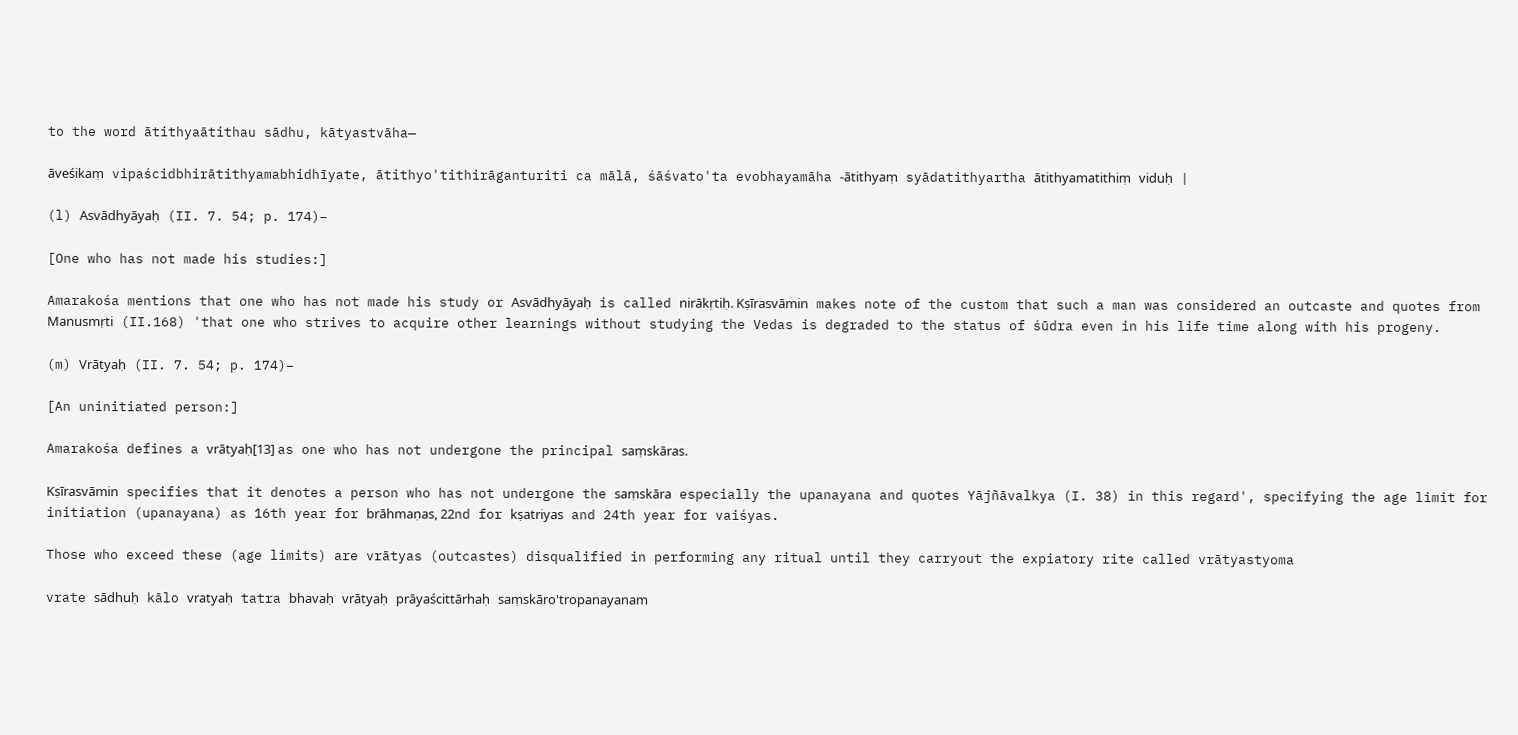to the word ātithyaātithau sādhu, kātyastvāha—

āveśikaṃ vipaścidbhirātithyamabhidhīyate, ātithyo'tithirāganturiti ca mālā, śāśvato'ta evobhayamāha -ātithyaṃ syādatithyartha ātithyamatithiṃ viduḥ |

(l) Asvādhyāyaḥ (II. 7. 54; p. 174)–

[One who has not made his studies:]

Amarakośa mentions that one who has not made his study or Asvādhyāyaḥ is called nirākṛtiḥ. Kṣīrasvāmin makes note of the custom that such a man was considered an outcaste and quotes from Manusmṛti (II.168) 'that one who strives to acquire other learnings without studying the Vedas is degraded to the status of śūdra even in his life time along with his progeny.

(m) Vrātyaḥ (II. 7. 54; p. 174)–

[An uninitiated person:]

Amarakośa defines a vrātyaḥ[13] as one who has not undergone the principal saṃskāras.

Kṣīrasvāmin specifies that it denotes a person who has not undergone the saṃskāra especially the upanayana and quotes Yājñāvalkya (I. 38) in this regard', specifying the age limit for initiation (upanayana) as 16th year for brāhmaṇas, 22nd for kṣatriyas and 24th year for vaiśyas.

Those who exceed these (age limits) are vrātyas (outcastes) disqualified in performing any ritual until they carryout the expiatory rite called vrātyastyoma

vrate sādhuḥ kālo vratyaḥ tatra bhavaḥ vrātyaḥ prāyaścittārhaḥ saṃskāro'tropanayanam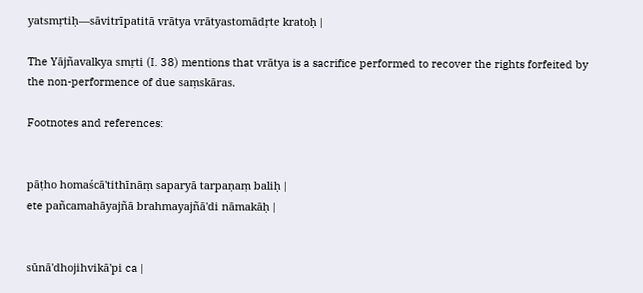yatsmṛtiḥ—sāvitrīpatitā vrātya vrātyastomādṛte kratoḥ |

The Yājñavalkya smṛti (I. 38) mentions that vrātya is a sacrifice performed to recover the rights forfeited by the non-performence of due saṃskāras.

Footnotes and references:


pāṭho homaścā'tithīnāṃ saparyā tarpaṇaṃ baliḥ |
ete pañcamahāyajñā brahmayajñā'di nāmakāḥ |


sūnā'dhojihvikā'pi ca |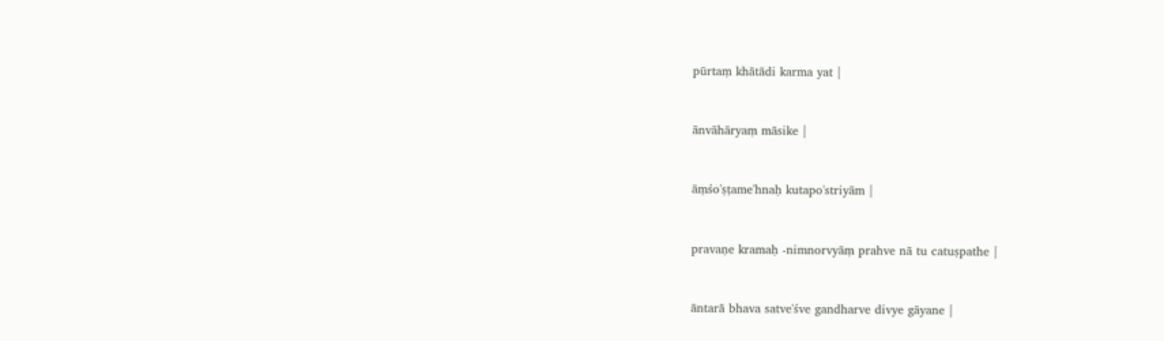pūrtaṃ khātādi karma yat |


ānvāhāryaṃ māsike |


āṃśo'ṣṭame'hnaḥ kutapo'striyām |


pravaṇe kramaḥ -nimnorvyāṃ prahve nā tu catuṣpathe |


āntarā bhava satve'śve gandharve divye gāyane |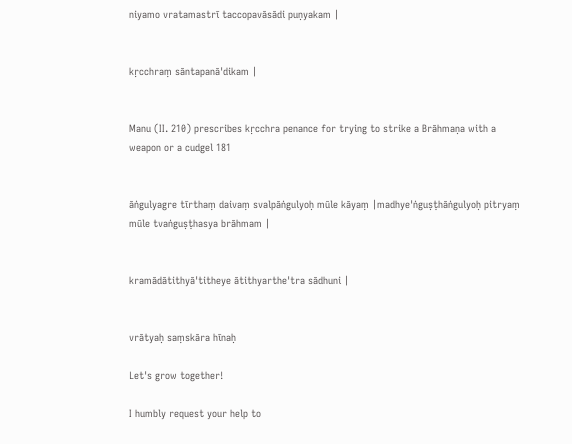niyamo vratamastrī taccopavāsādi puṇyakam |


kṛcchraṃ sāntapanā'dikam |


Manu (II. 210) prescribes kṛcchra penance for trying to strike a Brāhmaṇa with a weapon or a cudgel 181


āṅgulyagre tīrthaṃ daivaṃ svalpāṅgulyoḥ mūle kāyaṃ |madhye'ṅguṣṭhāṅgulyoḥ pitryaṃ mūle tvaṅguṣṭhasya brāhmam |


kramādātithyā'titheye ātithyarthe'tra sādhuni |


vrātyaḥ saṃskāra hīnaḥ

Let's grow together!

I humbly request your help to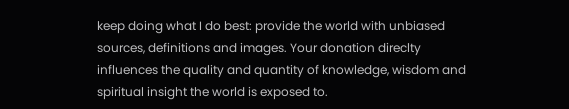keep doing what I do best: provide the world with unbiased sources, definitions and images. Your donation direclty influences the quality and quantity of knowledge, wisdom and spiritual insight the world is exposed to.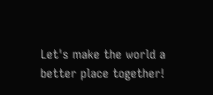Let's make the world a better place together!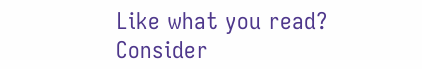Like what you read? Consider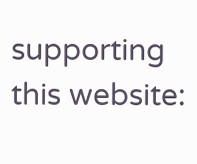supporting this website: